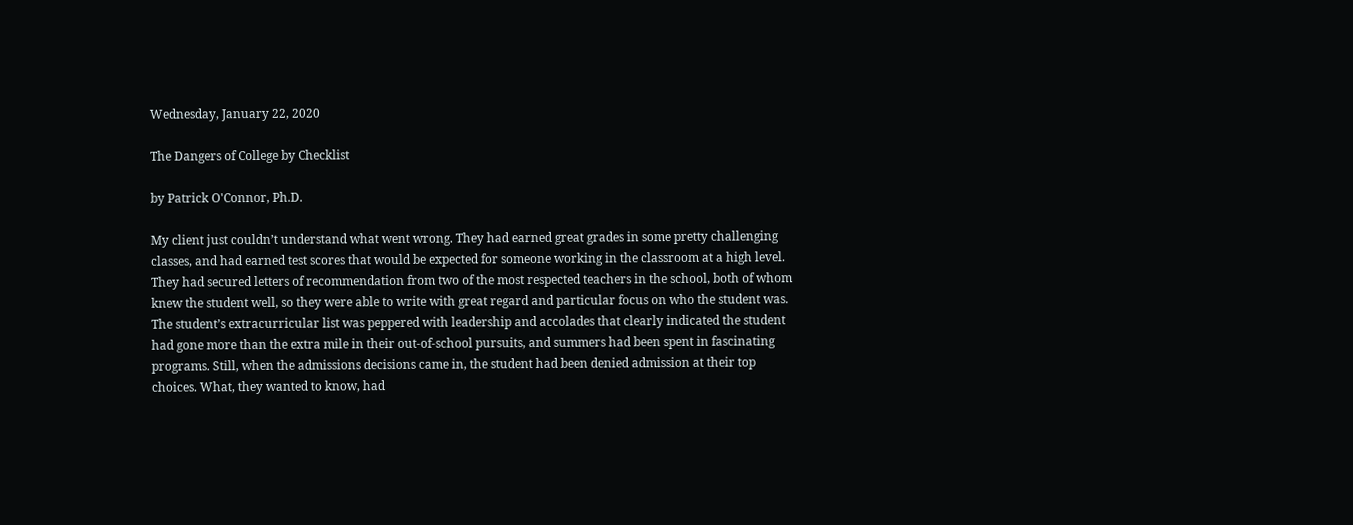Wednesday, January 22, 2020

The Dangers of College by Checklist

by Patrick O'Connor, Ph.D.

My client just couldn’t understand what went wrong. They had earned great grades in some pretty challenging classes, and had earned test scores that would be expected for someone working in the classroom at a high level. They had secured letters of recommendation from two of the most respected teachers in the school, both of whom knew the student well, so they were able to write with great regard and particular focus on who the student was. The student’s extracurricular list was peppered with leadership and accolades that clearly indicated the student had gone more than the extra mile in their out-of-school pursuits, and summers had been spent in fascinating programs. Still, when the admissions decisions came in, the student had been denied admission at their top choices. What, they wanted to know, had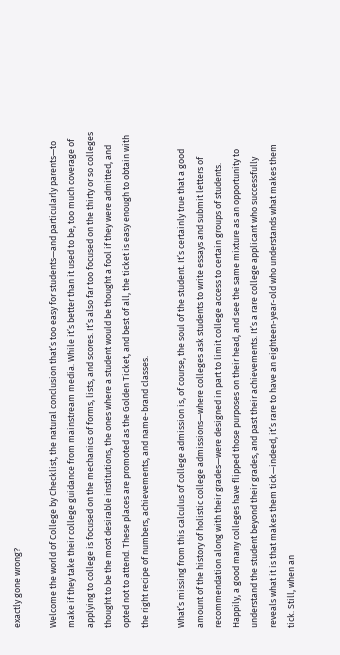exactly gone wrong?

Welcome the world of College by Checklist, the natural conclusion that’s too easy for students—and particularly parents—to make if they take their college guidance from mainstream media. While it’s better than it used to be, too much coverage of applying to college is focused on the mechanics of forms, lists, and scores. It’s also far too focused on the thirty or so colleges thought to be the most desirable institutions, the ones where a student would be thought a fool if they were admitted, and opted not to attend. These places are promoted as the Golden Ticket, and best of all, the ticket is easy enough to obtain with the right recipe of numbers, achievements, and name-brand classes.

What’s missing from this calculus of college admission is, of course, the soul of the student. It’s certainly true that a good amount of the history of holistic college admissions—where colleges ask students to write essays and submit letters of recommendation along with their grades—were designed in part to limit college access to certain groups of students. Happily, a good many colleges have flipped those purposes on their head, and see the same mixture as an opportunity to understand the student beyond their grades, and past their achievements. It’s a rare college applicant who successfully reveals what it is that makes them tick—indeed, it’s rare to have an eighteen-year-old who understands what makes them tick. Still, when an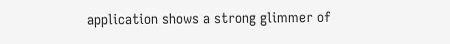application shows a strong glimmer of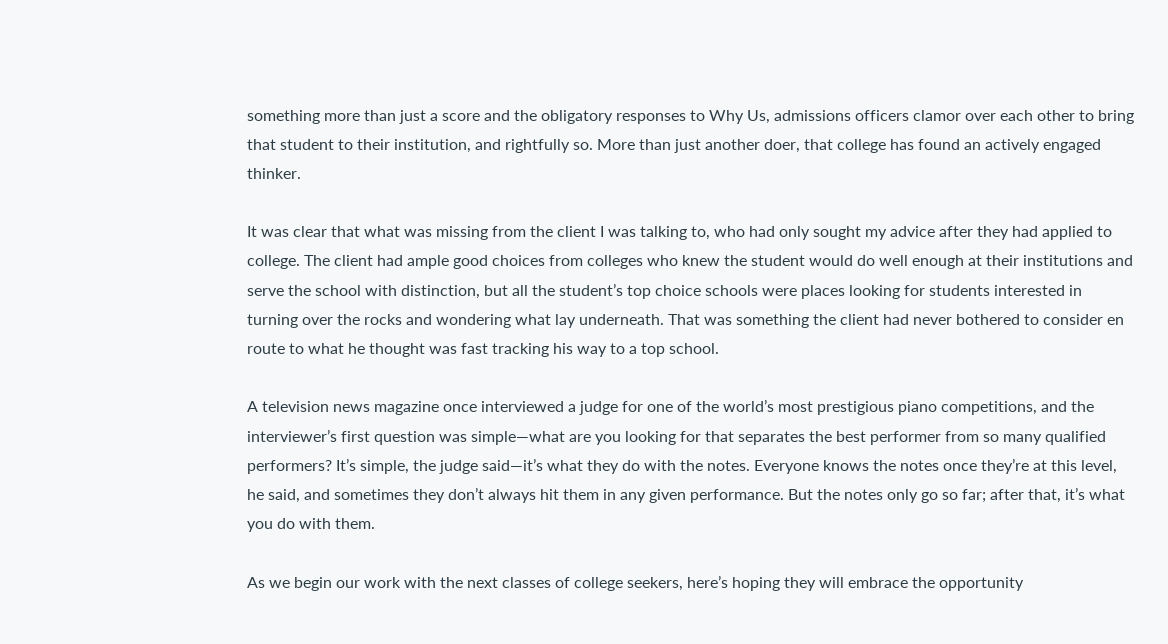something more than just a score and the obligatory responses to Why Us, admissions officers clamor over each other to bring that student to their institution, and rightfully so. More than just another doer, that college has found an actively engaged thinker.

It was clear that what was missing from the client I was talking to, who had only sought my advice after they had applied to college. The client had ample good choices from colleges who knew the student would do well enough at their institutions and serve the school with distinction, but all the student’s top choice schools were places looking for students interested in turning over the rocks and wondering what lay underneath. That was something the client had never bothered to consider en route to what he thought was fast tracking his way to a top school.

A television news magazine once interviewed a judge for one of the world’s most prestigious piano competitions, and the interviewer’s first question was simple—what are you looking for that separates the best performer from so many qualified performers? It’s simple, the judge said—it’s what they do with the notes. Everyone knows the notes once they’re at this level, he said, and sometimes they don’t always hit them in any given performance. But the notes only go so far; after that, it’s what you do with them.

As we begin our work with the next classes of college seekers, here’s hoping they will embrace the opportunity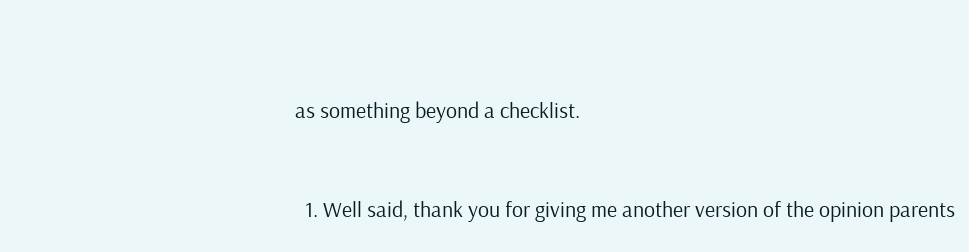as something beyond a checklist.


  1. Well said, thank you for giving me another version of the opinion parents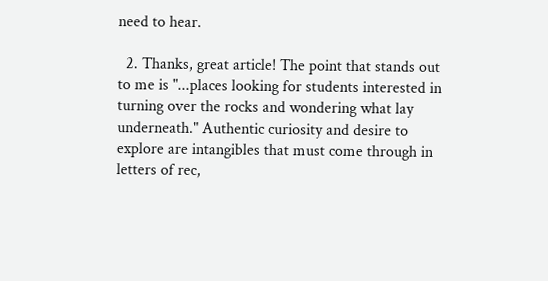need to hear.

  2. Thanks, great article! The point that stands out to me is "...places looking for students interested in turning over the rocks and wondering what lay underneath." Authentic curiosity and desire to explore are intangibles that must come through in letters of rec,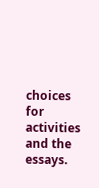choices for activities and the essays.